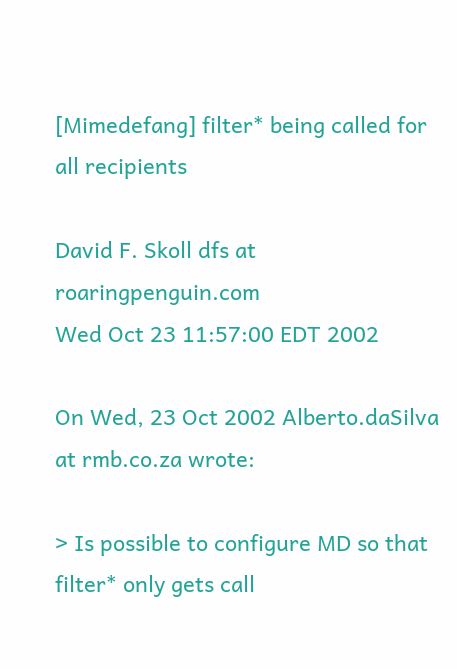[Mimedefang] filter* being called for all recipients

David F. Skoll dfs at roaringpenguin.com
Wed Oct 23 11:57:00 EDT 2002

On Wed, 23 Oct 2002 Alberto.daSilva at rmb.co.za wrote:

> Is possible to configure MD so that filter* only gets call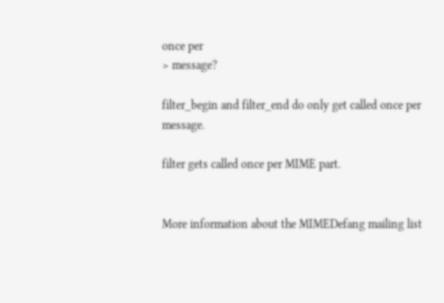once per
> message?

filter_begin and filter_end do only get called once per message.

filter gets called once per MIME part.


More information about the MIMEDefang mailing list